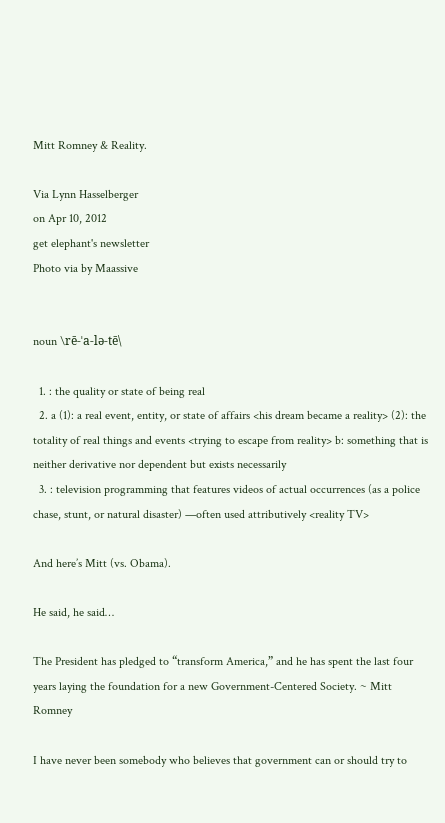Mitt Romney & Reality.

Via Lynn Hasselberger
on Apr 10, 2012
get elephant's newsletter
Photo via by Maassive


noun \rē-ˈa-lə-tē\

  1. : the quality or state of being real
  2. a (1): a real event, entity, or state of affairs <his dream became a reality> (2): the totality of real things and events <trying to escape from reality> b: something that is neither derivative nor dependent but exists necessarily
  3. : television programming that features videos of actual occurrences (as a police chase, stunt, or natural disaster) —often used attributively <reality TV>

And here’s Mitt (vs. Obama).

He said, he said…

The President has pledged to “transform America,” and he has spent the last four years laying the foundation for a new Government-Centered Society. ~ Mitt Romney

I have never been somebody who believes that government can or should try to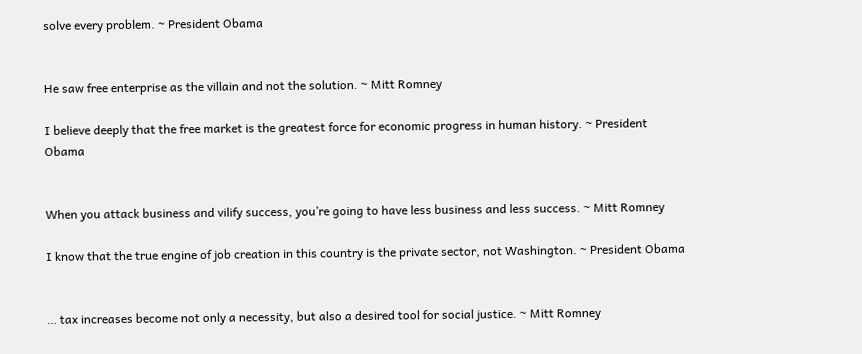solve every problem. ~ President Obama


He saw free enterprise as the villain and not the solution. ~ Mitt Romney

I believe deeply that the free market is the greatest force for economic progress in human history. ~ President Obama


When you attack business and vilify success, you’re going to have less business and less success. ~ Mitt Romney

I know that the true engine of job creation in this country is the private sector, not Washington. ~ President Obama


… tax increases become not only a necessity, but also a desired tool for social justice. ~ Mitt Romney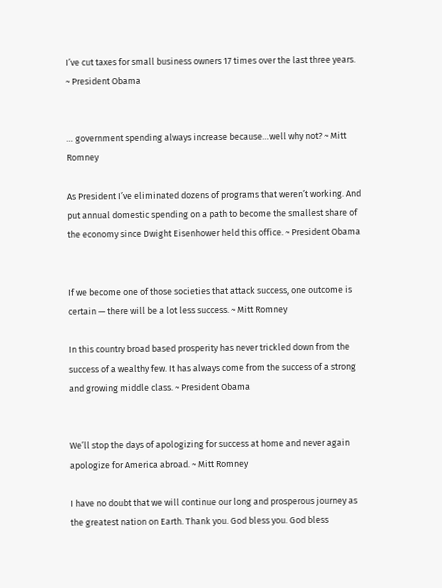I’ve cut taxes for small business owners 17 times over the last three years. ~ President Obama


… government spending always increase because…well why not? ~ Mitt Romney

As President I’ve eliminated dozens of programs that weren’t working. And put annual domestic spending on a path to become the smallest share of the economy since Dwight Eisenhower held this office. ~ President Obama


If we become one of those societies that attack success, one outcome is certain — there will be a lot less success. ~ Mitt Romney

In this country broad based prosperity has never trickled down from the success of a wealthy few. It has always come from the success of a strong and growing middle class. ~ President Obama


We’ll stop the days of apologizing for success at home and never again apologize for America abroad. ~ Mitt Romney

I have no doubt that we will continue our long and prosperous journey as the greatest nation on Earth. Thank you. God bless you. God bless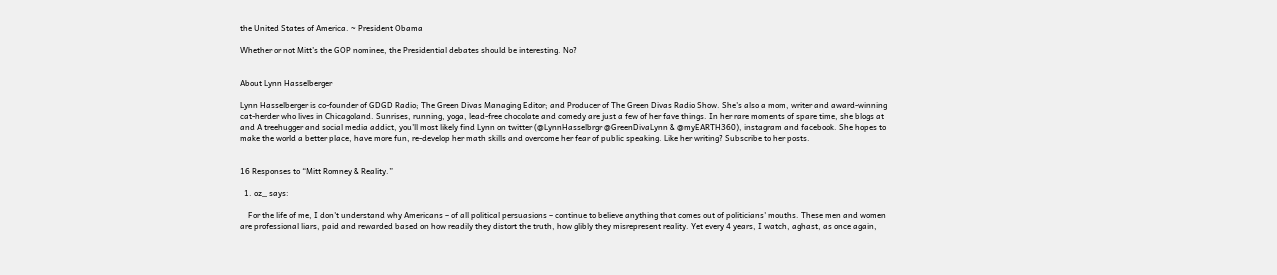the United States of America. ~ President Obama

Whether or not Mitt’s the GOP nominee, the Presidential debates should be interesting. No?


About Lynn Hasselberger

Lynn Hasselberger is co-founder of GDGD Radio; The Green Divas Managing Editor; and Producer of The Green Divas Radio Show. She's also a mom, writer and award-winning cat-herder who lives in Chicagoland. Sunrises, running, yoga, lead-free chocolate and comedy are just a few of her fave things. In her rare moments of spare time, she blogs at and A treehugger and social media addict, you'll most likely find Lynn on twitter (@LynnHasselbrgr @GreenDivaLynn & @myEARTH360), instagram and facebook. She hopes to make the world a better place, have more fun, re-develop her math skills and overcome her fear of public speaking. Like her writing? Subscribe to her posts.


16 Responses to “Mitt Romney & Reality.”

  1. oz_ says:

    For the life of me, I don't understand why Americans – of all political persuasions – continue to believe anything that comes out of politicians' mouths. These men and women are professional liars, paid and rewarded based on how readily they distort the truth, how glibly they misrepresent reality. Yet every 4 years, I watch, aghast, as once again,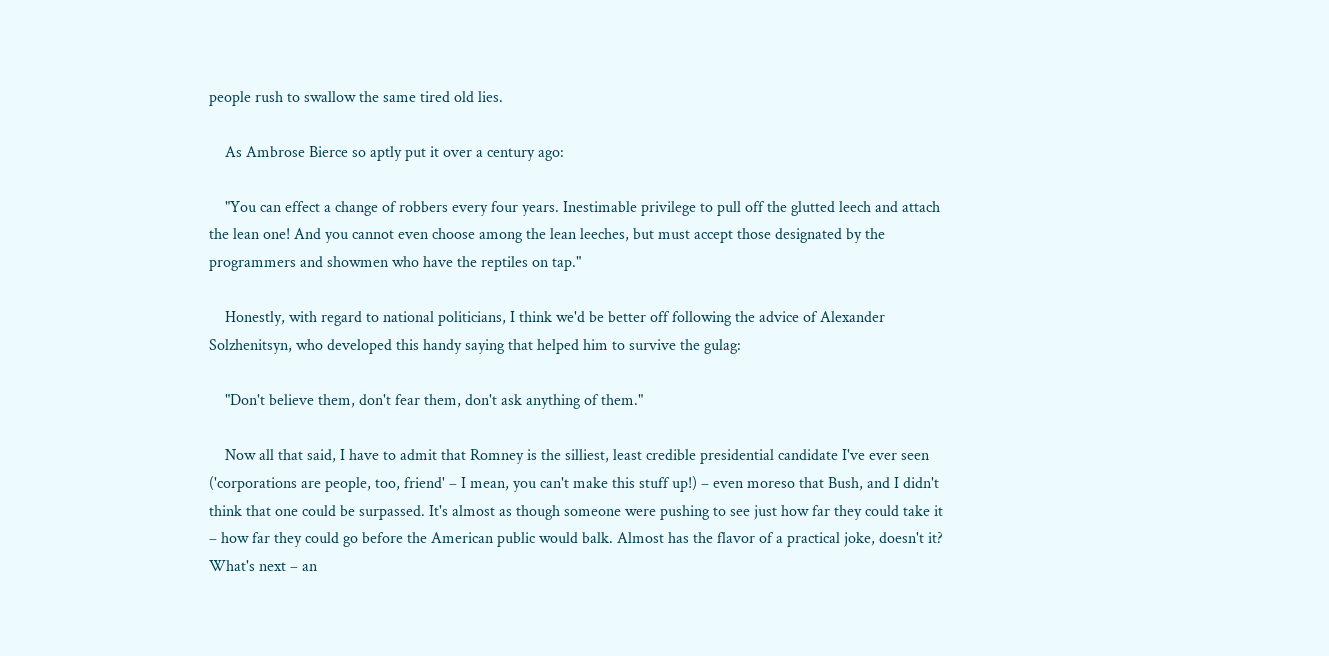people rush to swallow the same tired old lies.

    As Ambrose Bierce so aptly put it over a century ago:

    "You can effect a change of robbers every four years. Inestimable privilege to pull off the glutted leech and attach the lean one! And you cannot even choose among the lean leeches, but must accept those designated by the programmers and showmen who have the reptiles on tap."

    Honestly, with regard to national politicians, I think we'd be better off following the advice of Alexander Solzhenitsyn, who developed this handy saying that helped him to survive the gulag:

    "Don't believe them, don't fear them, don't ask anything of them."

    Now all that said, I have to admit that Romney is the silliest, least credible presidential candidate I've ever seen ('corporations are people, too, friend' – I mean, you can't make this stuff up!) – even moreso that Bush, and I didn't think that one could be surpassed. It's almost as though someone were pushing to see just how far they could take it – how far they could go before the American public would balk. Almost has the flavor of a practical joke, doesn't it? What's next – an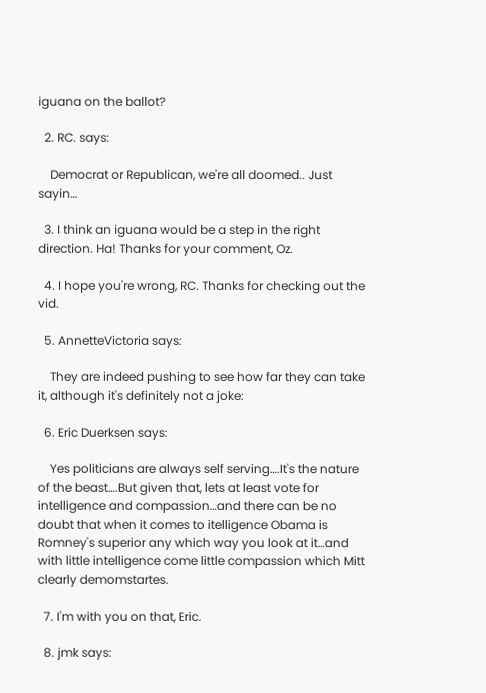iguana on the ballot?

  2. RC. says:

    Democrat or Republican, we're all doomed.. Just sayin…

  3. I think an iguana would be a step in the right direction. Ha! Thanks for your comment, Oz.

  4. I hope you're wrong, RC. Thanks for checking out the vid.

  5. AnnetteVictoria says:

    They are indeed pushing to see how far they can take it, although it's definitely not a joke:

  6. Eric Duerksen says:

    Yes politicians are always self serving….It's the nature of the beast….But given that, lets at least vote for intelligence and compassion…and there can be no doubt that when it comes to itelligence Obama is Romney's superior any which way you look at it…and with little intelligence come little compassion which Mitt clearly demomstartes.

  7. I'm with you on that, Eric.

  8. jmk says: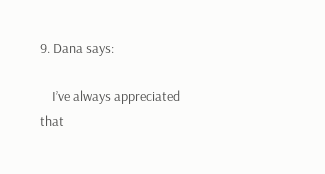9. Dana says:

    I’ve always appreciated that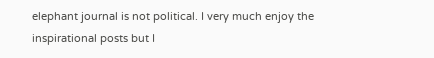elephant journal is not political. I very much enjoy the inspirational posts but I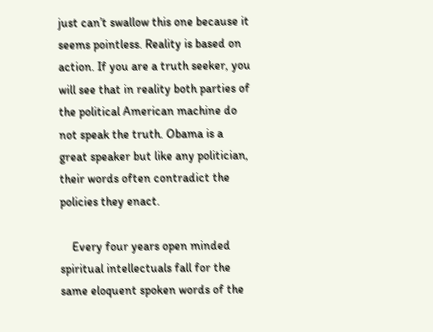just can’t swallow this one because it seems pointless. Reality is based on action. If you are a truth seeker, you will see that in reality both parties of the political American machine do not speak the truth. Obama is a great speaker but like any politician, their words often contradict the policies they enact.

    Every four years open minded spiritual intellectuals fall for the same eloquent spoken words of the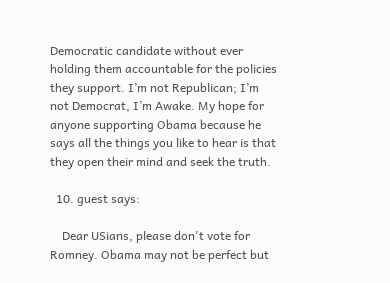Democratic candidate without ever holding them accountable for the policies they support. I’m not Republican; I’m not Democrat, I’m Awake. My hope for anyone supporting Obama because he says all the things you like to hear is that they open their mind and seek the truth.

  10. guest says:

    Dear USians, please don't vote for Romney. Obama may not be perfect but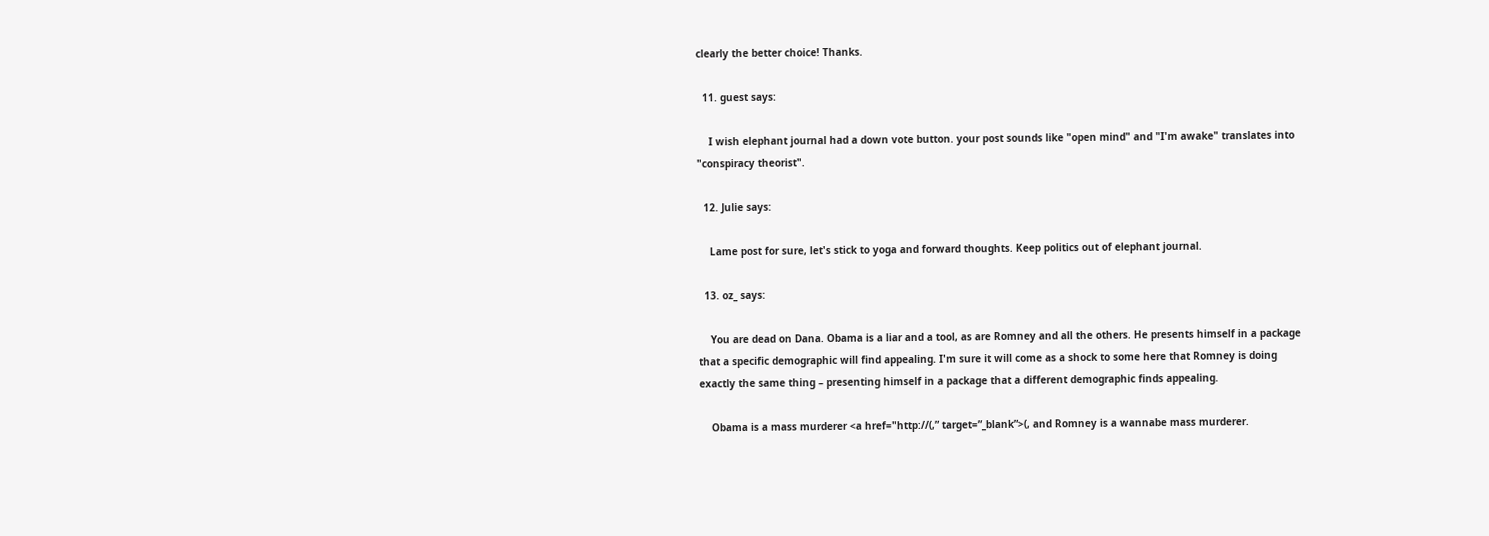clearly the better choice! Thanks.

  11. guest says:

    I wish elephant journal had a down vote button. your post sounds like "open mind" and "I'm awake" translates into "conspiracy theorist".

  12. Julie says:

    Lame post for sure, let's stick to yoga and forward thoughts. Keep politics out of elephant journal.

  13. oz_ says:

    You are dead on Dana. Obama is a liar and a tool, as are Romney and all the others. He presents himself in a package that a specific demographic will find appealing. I'm sure it will come as a shock to some here that Romney is doing exactly the same thing – presenting himself in a package that a different demographic finds appealing.

    Obama is a mass murderer <a href="http://(,” target=”_blank”>(, and Romney is a wannabe mass murderer.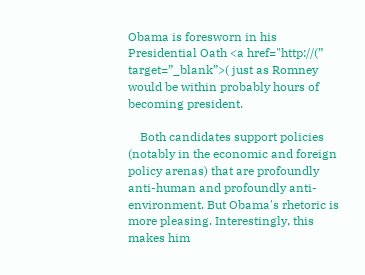Obama is foresworn in his Presidential Oath <a href="http://(” target=”_blank”>( just as Romney would be within probably hours of becoming president.

    Both candidates support policies (notably in the economic and foreign policy arenas) that are profoundly anti-human and profoundly anti-environment. But Obama's rhetoric is more pleasing. Interestingly, this makes him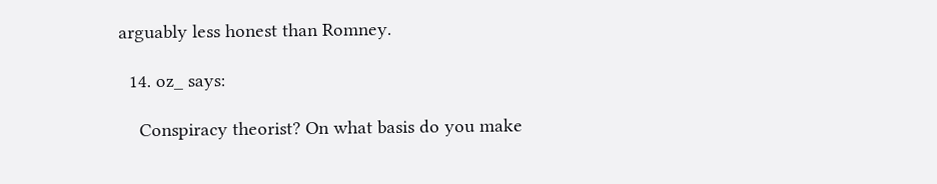arguably less honest than Romney.

  14. oz_ says:

    Conspiracy theorist? On what basis do you make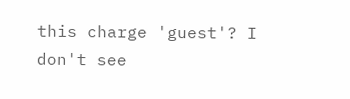this charge 'guest'? I don't see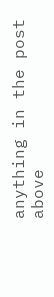anything in the post above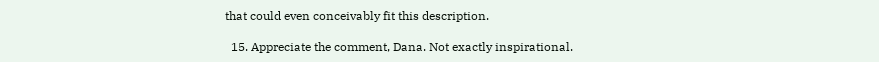that could even conceivably fit this description.

  15. Appreciate the comment, Dana. Not exactly inspirational.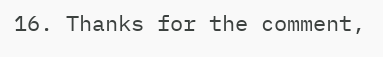16. Thanks for the comment,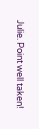Julie. Point well taken!